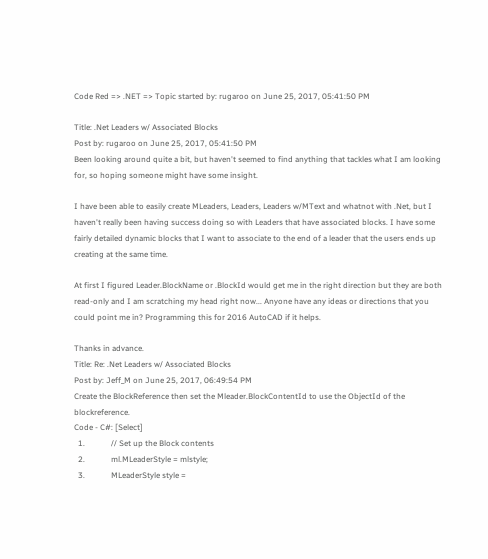Code Red => .NET => Topic started by: rugaroo on June 25, 2017, 05:41:50 PM

Title: .Net Leaders w/ Associated Blocks
Post by: rugaroo on June 25, 2017, 05:41:50 PM
Been looking around quite a bit, but haven't seemed to find anything that tackles what I am looking for, so hoping someone might have some insight.

I have been able to easily create MLeaders, Leaders, Leaders w/MText and whatnot with .Net, but I haven't really been having success doing so with Leaders that have associated blocks. I have some fairly detailed dynamic blocks that I want to associate to the end of a leader that the users ends up creating at the same time.

At first I figured Leader.BlockName or .BlockId would get me in the right direction but they are both read-only and I am scratching my head right now... Anyone have any ideas or directions that you could point me in? Programming this for 2016 AutoCAD if it helps.

Thanks in advance.
Title: Re: .Net Leaders w/ Associated Blocks
Post by: Jeff_M on June 25, 2017, 06:49:54 PM
Create the BlockReference then set the Mleader.BlockContentId to use the ObjectId of the blockreference.
Code - C#: [Select]
  1.             // Set up the Block contents
  2.             ml.MLeaderStyle = mlstyle;
  3.             MLeaderStyle style =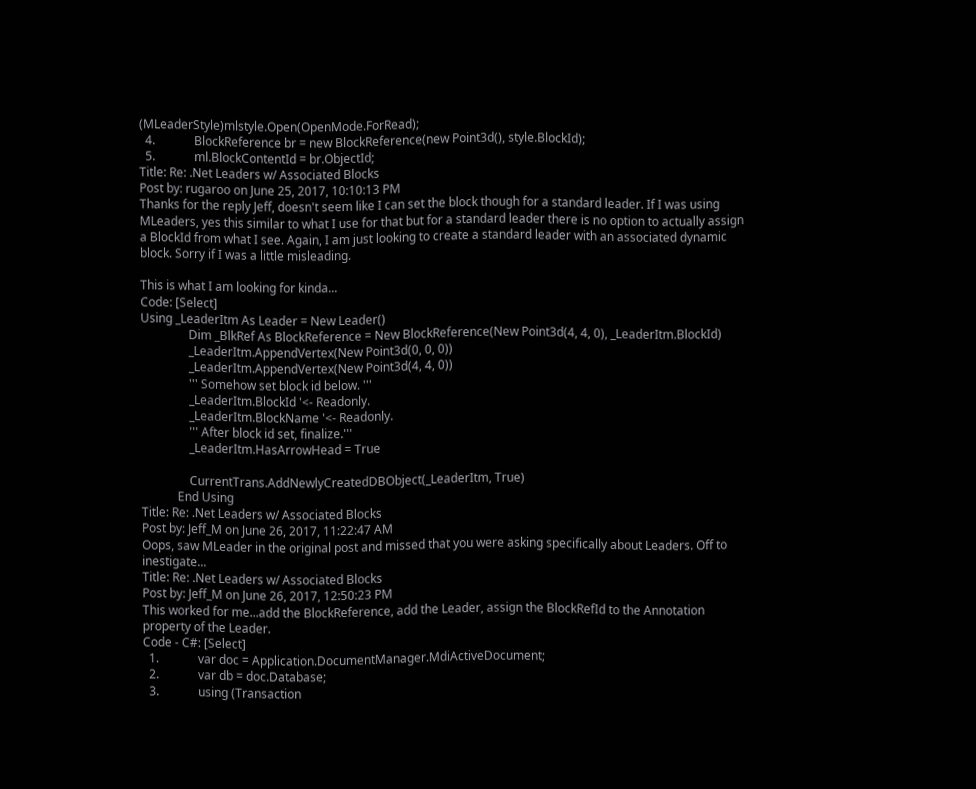(MLeaderStyle)mlstyle.Open(OpenMode.ForRead);
  4.             BlockReference br = new BlockReference(new Point3d(), style.BlockId);
  5.             ml.BlockContentId = br.ObjectId;
Title: Re: .Net Leaders w/ Associated Blocks
Post by: rugaroo on June 25, 2017, 10:10:13 PM
Thanks for the reply Jeff, doesn't seem like I can set the block though for a standard leader. If I was using MLeaders, yes this similar to what I use for that but for a standard leader there is no option to actually assign a BlockId from what I see. Again, I am just looking to create a standard leader with an associated dynamic block. Sorry if I was a little misleading.

This is what I am looking for kinda...
Code: [Select]
Using _LeaderItm As Leader = New Leader()
                Dim _BlkRef As BlockReference = New BlockReference(New Point3d(4, 4, 0), _LeaderItm.BlockId)
                _LeaderItm.AppendVertex(New Point3d(0, 0, 0))
                _LeaderItm.AppendVertex(New Point3d(4, 4, 0))
                ''' Somehow set block id below. '''
                _LeaderItm.BlockId '<- Readonly.
                _LeaderItm.BlockName '<- Readonly.
                ''' After block id set, finalize.'''
                _LeaderItm.HasArrowHead = True

                CurrentTrans.AddNewlyCreatedDBObject(_LeaderItm, True)
            End Using
Title: Re: .Net Leaders w/ Associated Blocks
Post by: Jeff_M on June 26, 2017, 11:22:47 AM
Oops, saw MLeader in the original post and missed that you were asking specifically about Leaders. Off to inestigate...
Title: Re: .Net Leaders w/ Associated Blocks
Post by: Jeff_M on June 26, 2017, 12:50:23 PM
This worked for me...add the BlockReference, add the Leader, assign the BlockRefId to the Annotation property of the Leader.
Code - C#: [Select]
  1.             var doc = Application.DocumentManager.MdiActiveDocument;
  2.             var db = doc.Database;
  3.             using (Transaction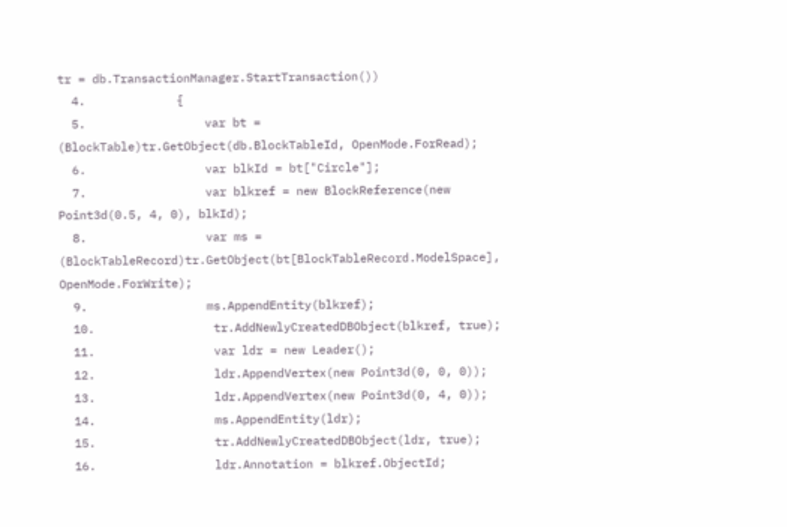tr = db.TransactionManager.StartTransaction())
  4.             {
  5.                 var bt = (BlockTable)tr.GetObject(db.BlockTableId, OpenMode.ForRead);
  6.                 var blkId = bt["Circle"];
  7.                 var blkref = new BlockReference(new Point3d(0.5, 4, 0), blkId);
  8.                 var ms = (BlockTableRecord)tr.GetObject(bt[BlockTableRecord.ModelSpace], OpenMode.ForWrite);
  9.                 ms.AppendEntity(blkref);
  10.                 tr.AddNewlyCreatedDBObject(blkref, true);
  11.                 var ldr = new Leader();
  12.                 ldr.AppendVertex(new Point3d(0, 0, 0));
  13.                 ldr.AppendVertex(new Point3d(0, 4, 0));
  14.                 ms.AppendEntity(ldr);
  15.                 tr.AddNewlyCreatedDBObject(ldr, true);
  16.                 ldr.Annotation = blkref.ObjectId;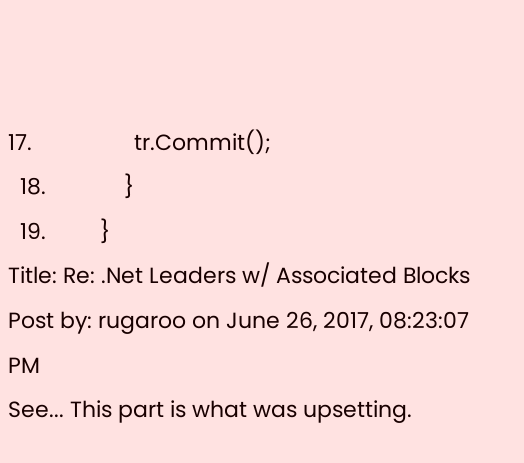17.                 tr.Commit();
  18.             }
  19.         }
Title: Re: .Net Leaders w/ Associated Blocks
Post by: rugaroo on June 26, 2017, 08:23:07 PM
See... This part is what was upsetting.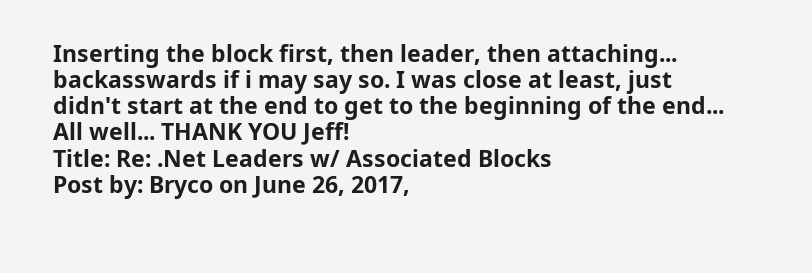Inserting the block first, then leader, then attaching... backasswards if i may say so. I was close at least, just didn't start at the end to get to the beginning of the end... All well... THANK YOU Jeff!
Title: Re: .Net Leaders w/ Associated Blocks
Post by: Bryco on June 26, 2017,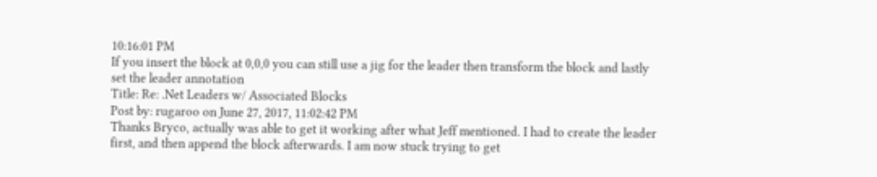10:16:01 PM
If you insert the block at 0,0,0 you can still use a jig for the leader then transform the block and lastly set the leader annotation
Title: Re: .Net Leaders w/ Associated Blocks
Post by: rugaroo on June 27, 2017, 11:02:42 PM
Thanks Bryco, actually was able to get it working after what Jeff mentioned. I had to create the leader first, and then append the block afterwards. I am now stuck trying to get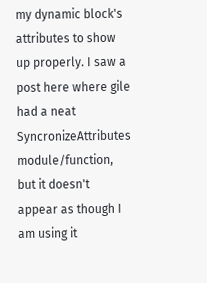my dynamic block's attributes to show up properly. I saw a post here where gile had a neat SyncronizeAttributes module/function, but it doesn't appear as though I am using it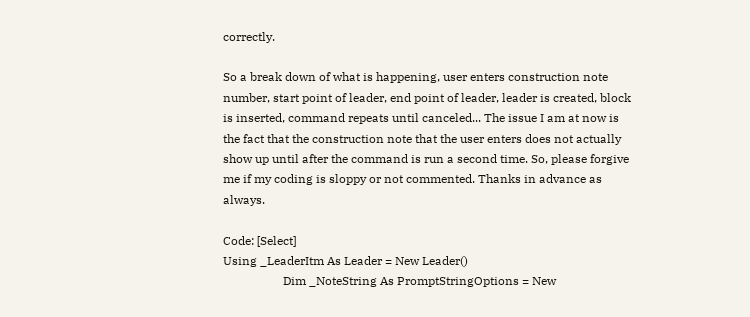correctly.

So a break down of what is happening, user enters construction note number, start point of leader, end point of leader, leader is created, block is inserted, command repeats until canceled... The issue I am at now is the fact that the construction note that the user enters does not actually show up until after the command is run a second time. So, please forgive me if my coding is sloppy or not commented. Thanks in advance as always.

Code: [Select]
Using _LeaderItm As Leader = New Leader()
                    Dim _NoteString As PromptStringOptions = New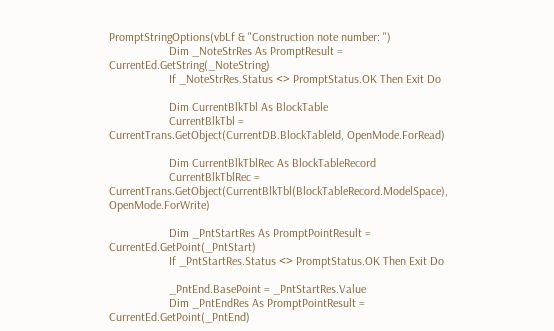PromptStringOptions(vbLf & "Construction note number: ")
                    Dim _NoteStrRes As PromptResult = CurrentEd.GetString(_NoteString)
                    If _NoteStrRes.Status <> PromptStatus.OK Then Exit Do

                    Dim CurrentBlkTbl As BlockTable
                    CurrentBlkTbl = CurrentTrans.GetObject(CurrentDB.BlockTableId, OpenMode.ForRead)

                    Dim CurrentBlkTblRec As BlockTableRecord
                    CurrentBlkTblRec = CurrentTrans.GetObject(CurrentBlkTbl(BlockTableRecord.ModelSpace), OpenMode.ForWrite)

                    Dim _PntStartRes As PromptPointResult = CurrentEd.GetPoint(_PntStart)
                    If _PntStartRes.Status <> PromptStatus.OK Then Exit Do

                    _PntEnd.BasePoint = _PntStartRes.Value
                    Dim _PntEndRes As PromptPointResult = CurrentEd.GetPoint(_PntEnd)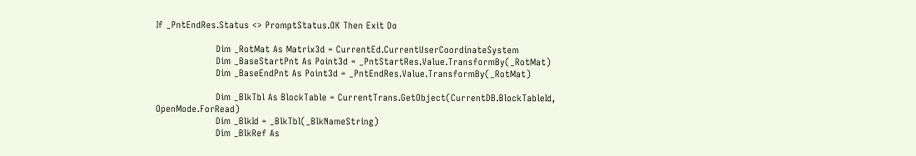If _PntEndRes.Status <> PromptStatus.OK Then Exit Do

                    Dim _RotMat As Matrix3d = CurrentEd.CurrentUserCoordinateSystem
                    Dim _BaseStartPnt As Point3d = _PntStartRes.Value.TransformBy(_RotMat)
                    Dim _BaseEndPnt As Point3d = _PntEndRes.Value.TransformBy(_RotMat)

                    Dim _BlkTbl As BlockTable = CurrentTrans.GetObject(CurrentDB.BlockTableId, OpenMode.ForRead)
                    Dim _BlkId = _BlkTbl(_BlkNameString)
                    Dim _BlkRef As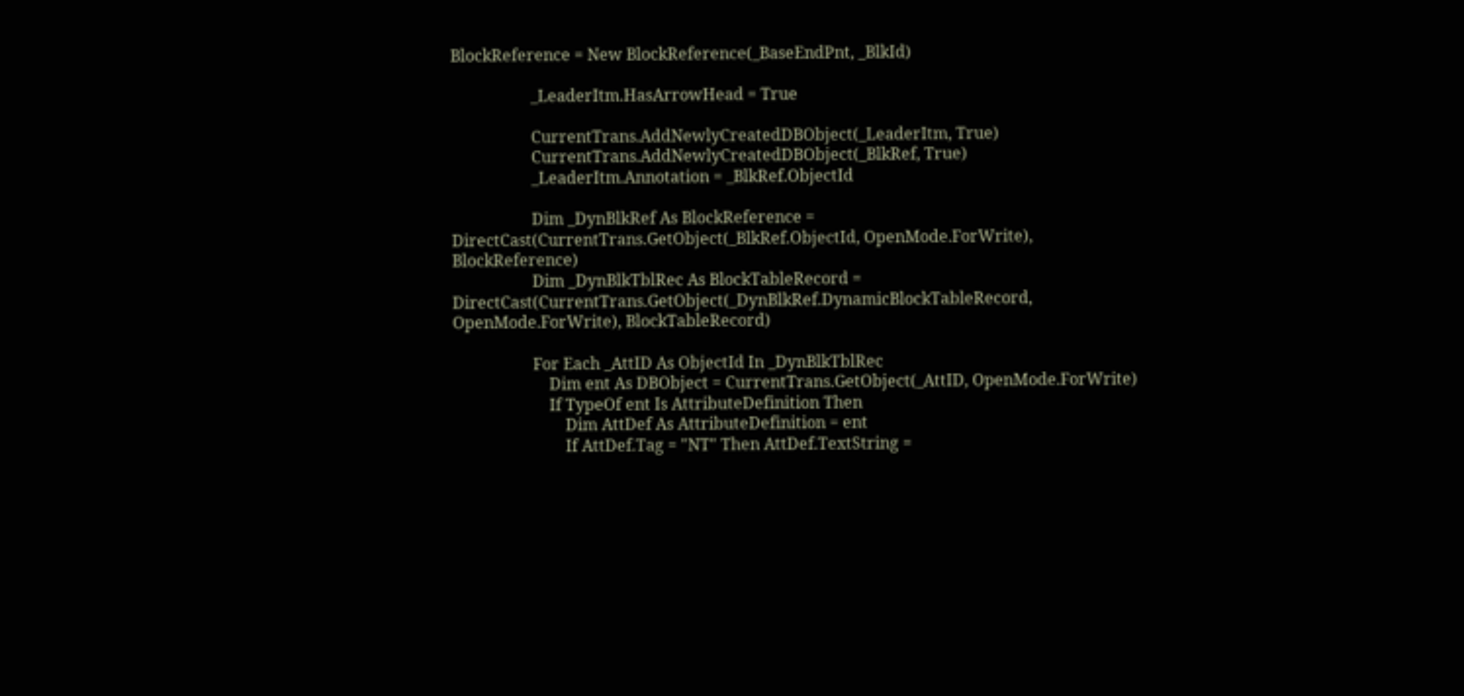BlockReference = New BlockReference(_BaseEndPnt, _BlkId)

                    _LeaderItm.HasArrowHead = True

                    CurrentTrans.AddNewlyCreatedDBObject(_LeaderItm, True)
                    CurrentTrans.AddNewlyCreatedDBObject(_BlkRef, True)
                    _LeaderItm.Annotation = _BlkRef.ObjectId

                    Dim _DynBlkRef As BlockReference = DirectCast(CurrentTrans.GetObject(_BlkRef.ObjectId, OpenMode.ForWrite), BlockReference)
                    Dim _DynBlkTblRec As BlockTableRecord = DirectCast(CurrentTrans.GetObject(_DynBlkRef.DynamicBlockTableRecord, OpenMode.ForWrite), BlockTableRecord)

                    For Each _AttID As ObjectId In _DynBlkTblRec
                        Dim ent As DBObject = CurrentTrans.GetObject(_AttID, OpenMode.ForWrite)
                        If TypeOf ent Is AttributeDefinition Then
                            Dim AttDef As AttributeDefinition = ent
                            If AttDef.Tag = "NT" Then AttDef.TextString =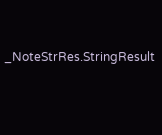_NoteStrRes.StringResult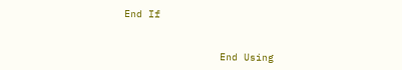End If


                End Using